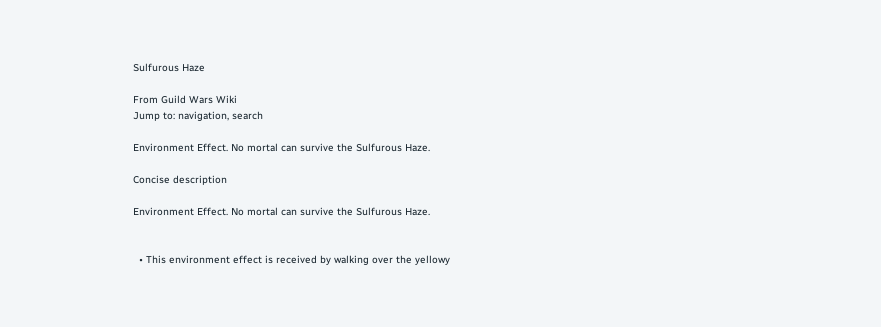Sulfurous Haze

From Guild Wars Wiki
Jump to: navigation, search

Environment Effect. No mortal can survive the Sulfurous Haze.

Concise description

Environment Effect. No mortal can survive the Sulfurous Haze.


  • This environment effect is received by walking over the yellowy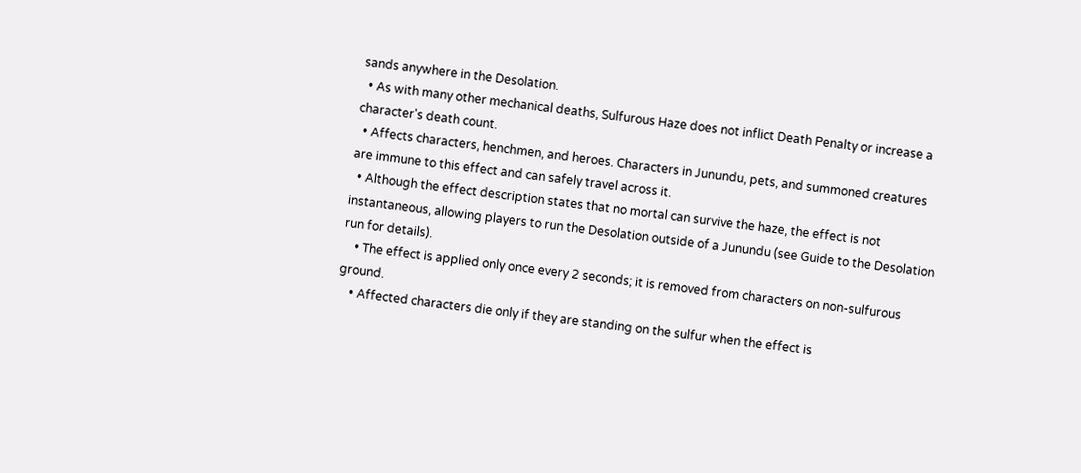sands anywhere in the Desolation.
  • As with many other mechanical deaths, Sulfurous Haze does not inflict Death Penalty or increase a character's death count.
  • Affects characters, henchmen, and heroes. Characters in Junundu, pets, and summoned creatures are immune to this effect and can safely travel across it.
  • Although the effect description states that no mortal can survive the haze, the effect is not instantaneous, allowing players to run the Desolation outside of a Junundu (see Guide to the Desolation run for details).
    • The effect is applied only once every 2 seconds; it is removed from characters on non-sulfurous ground.
    • Affected characters die only if they are standing on the sulfur when the effect is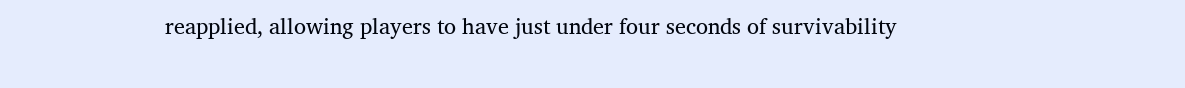reapplied, allowing players to have just under four seconds of survivability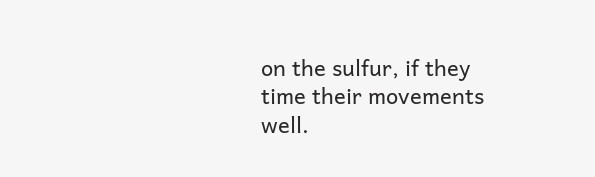on the sulfur, if they time their movements well.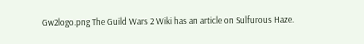Gw2logo.png The Guild Wars 2 Wiki has an article on Sulfurous Haze.